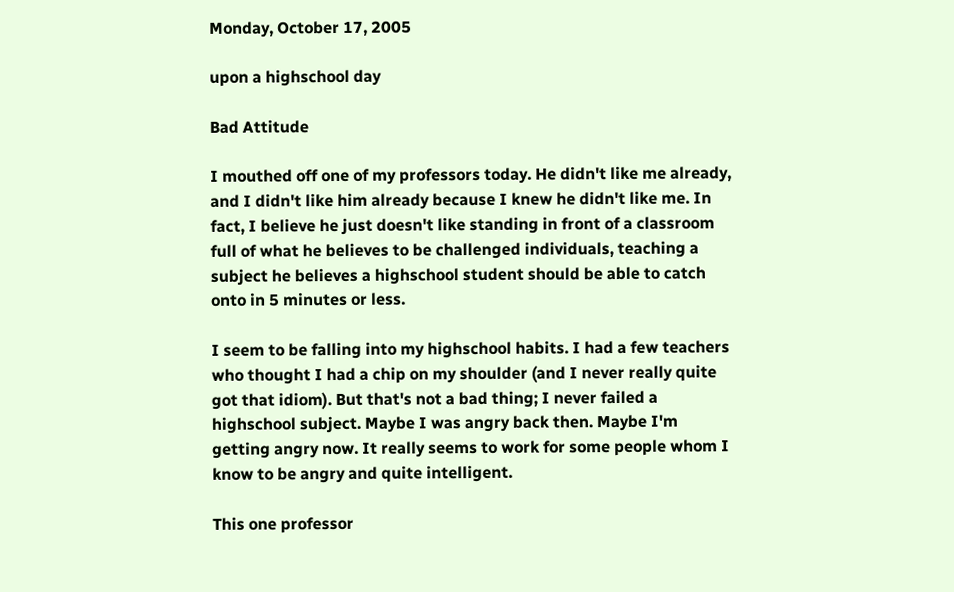Monday, October 17, 2005

upon a highschool day

Bad Attitude

I mouthed off one of my professors today. He didn't like me already, and I didn't like him already because I knew he didn't like me. In fact, I believe he just doesn't like standing in front of a classroom full of what he believes to be challenged individuals, teaching a subject he believes a highschool student should be able to catch onto in 5 minutes or less.

I seem to be falling into my highschool habits. I had a few teachers who thought I had a chip on my shoulder (and I never really quite got that idiom). But that's not a bad thing; I never failed a highschool subject. Maybe I was angry back then. Maybe I'm getting angry now. It really seems to work for some people whom I know to be angry and quite intelligent.

This one professor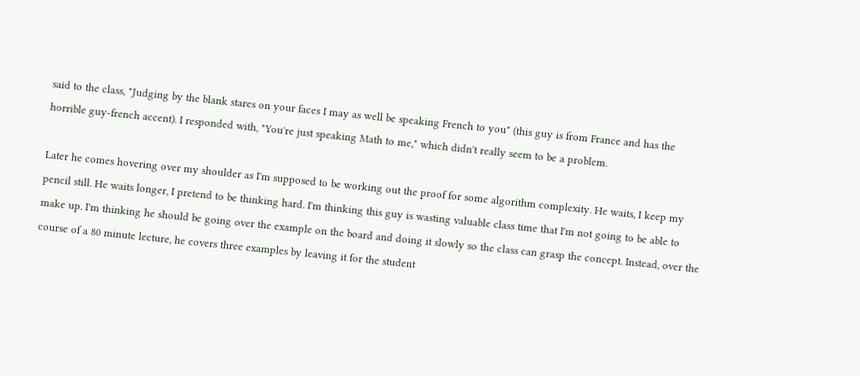said to the class, "Judging by the blank stares on your faces I may as well be speaking French to you" (this guy is from France and has the horrible guy-french accent). I responded with, "You're just speaking Math to me," which didn't really seem to be a problem.

Later he comes hovering over my shoulder as I'm supposed to be working out the proof for some algorithm complexity. He waits, I keep my pencil still. He waits longer, I pretend to be thinking hard. I'm thinking this guy is wasting valuable class time that I'm not going to be able to make up. I'm thinking he should be going over the example on the board and doing it slowly so the class can grasp the concept. Instead, over the course of a 80 minute lecture, he covers three examples by leaving it for the student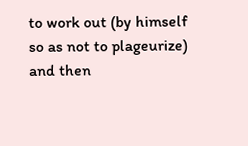to work out (by himself so as not to plageurize) and then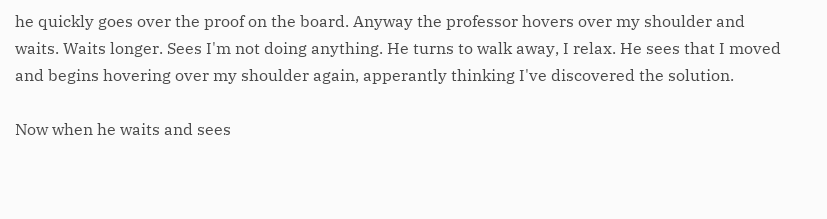he quickly goes over the proof on the board. Anyway the professor hovers over my shoulder and waits. Waits longer. Sees I'm not doing anything. He turns to walk away, I relax. He sees that I moved and begins hovering over my shoulder again, apperantly thinking I've discovered the solution.

Now when he waits and sees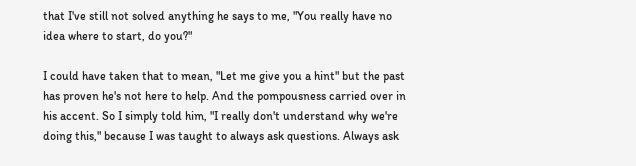that I've still not solved anything he says to me, "You really have no idea where to start, do you?"

I could have taken that to mean, "Let me give you a hint" but the past has proven he's not here to help. And the pompousness carried over in his accent. So I simply told him, "I really don't understand why we're doing this," because I was taught to always ask questions. Always ask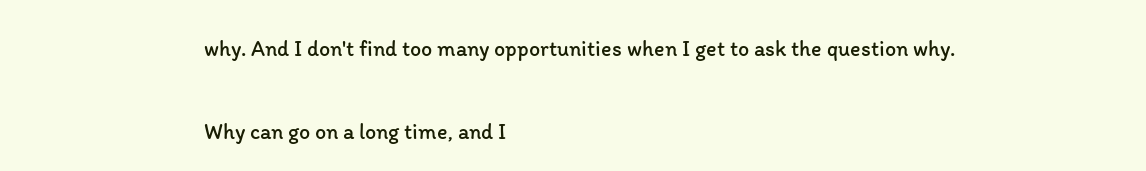why. And I don't find too many opportunities when I get to ask the question why.

Why can go on a long time, and I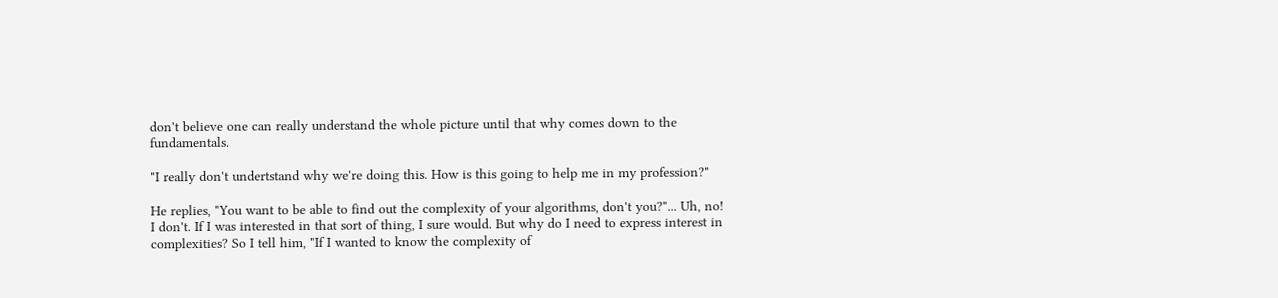don't believe one can really understand the whole picture until that why comes down to the fundamentals.

"I really don't undertstand why we're doing this. How is this going to help me in my profession?"

He replies, "You want to be able to find out the complexity of your algorithms, don't you?"... Uh, no! I don't. If I was interested in that sort of thing, I sure would. But why do I need to express interest in complexities? So I tell him, "If I wanted to know the complexity of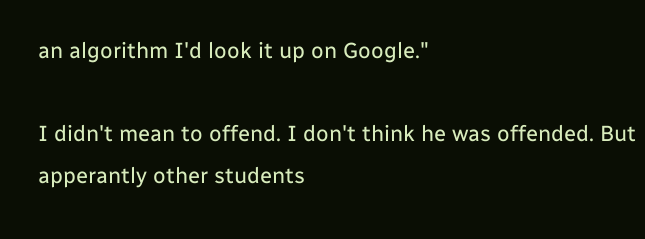an algorithm I'd look it up on Google."

I didn't mean to offend. I don't think he was offended. But apperantly other students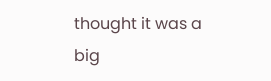thought it was a big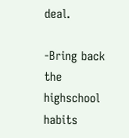deal.

-Bring back the highschool habits